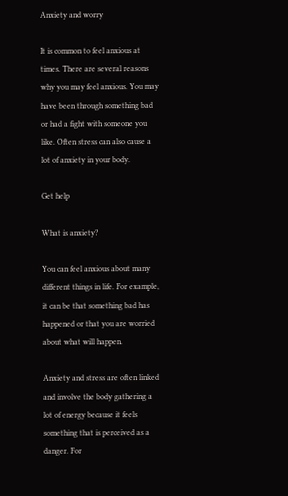Anxiety and worry

It is common to feel anxious at times. There are several reasons why you may feel anxious. You may have been through something bad or had a fight with someone you like. Often stress can also cause a lot of anxiety in your body.

Get help

What is anxiety?

You can feel anxious about many different things in life. For example, it can be that something bad has happened or that you are worried about what will happen.

Anxiety and stress are often linked and involve the body gathering a lot of energy because it feels something that is perceived as a danger. For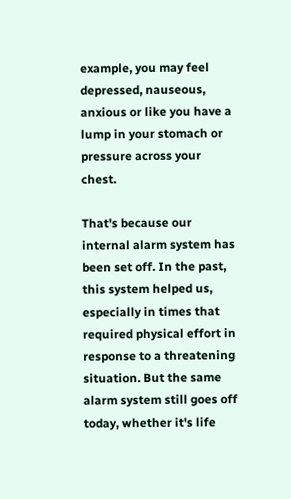example, you may feel depressed, nauseous, anxious or like you have a lump in your stomach or pressure across your chest.

That's because our internal alarm system has been set off. In the past, this system helped us, especially in times that required physical effort in response to a threatening situation. But the same alarm system still goes off today, whether it's life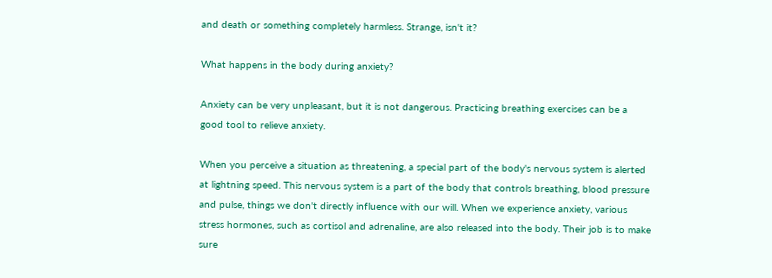and death or something completely harmless. Strange, isn't it?

What happens in the body during anxiety?

Anxiety can be very unpleasant, but it is not dangerous. Practicing breathing exercises can be a good tool to relieve anxiety.

When you perceive a situation as threatening, a special part of the body's nervous system is alerted at lightning speed. This nervous system is a part of the body that controls breathing, blood pressure and pulse, things we don't directly influence with our will. When we experience anxiety, various stress hormones, such as cortisol and adrenaline, are also released into the body. Their job is to make sure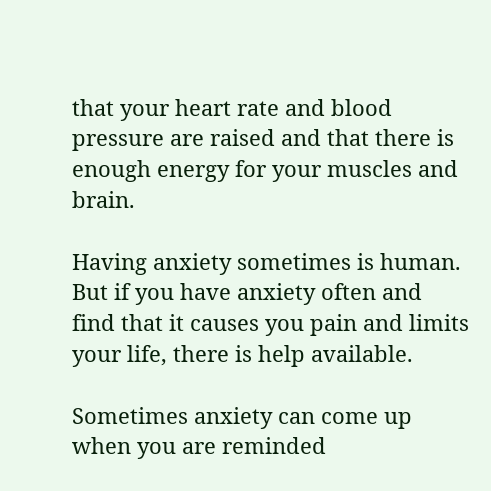that your heart rate and blood pressure are raised and that there is enough energy for your muscles and brain.

Having anxiety sometimes is human. But if you have anxiety often and find that it causes you pain and limits your life, there is help available.

Sometimes anxiety can come up when you are reminded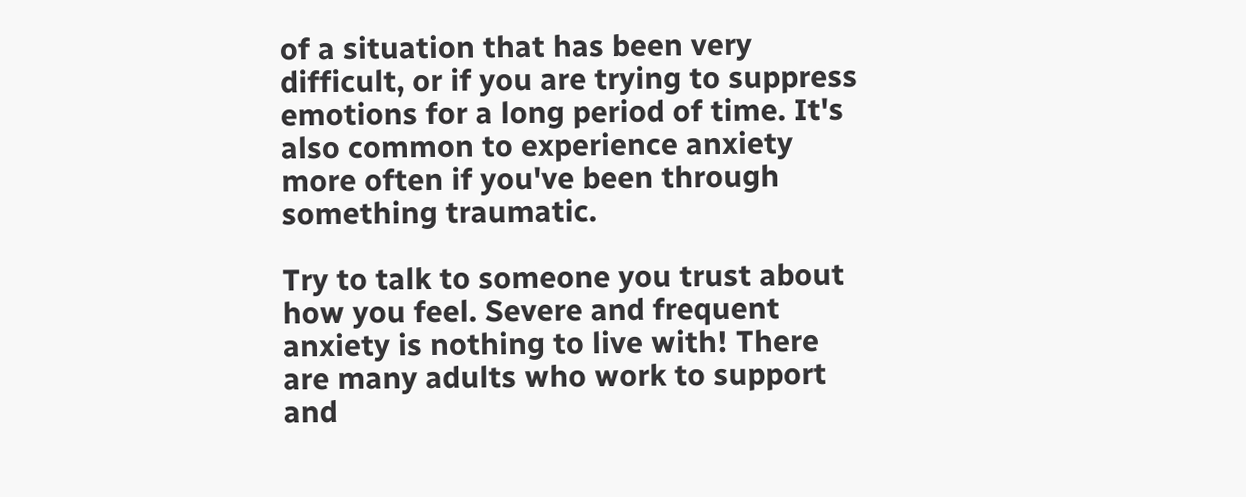of a situation that has been very difficult, or if you are trying to suppress emotions for a long period of time. It's also common to experience anxiety more often if you've been through something traumatic.

Try to talk to someone you trust about how you feel. Severe and frequent anxiety is nothing to live with! There are many adults who work to support and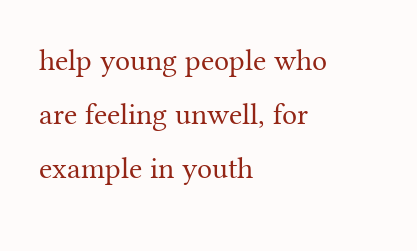help young people who are feeling unwell, for example in youth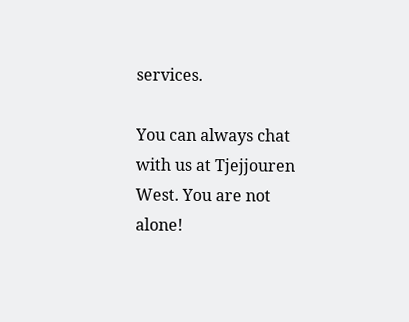services.

You can always chat with us at Tjejjouren West. You are not alone!